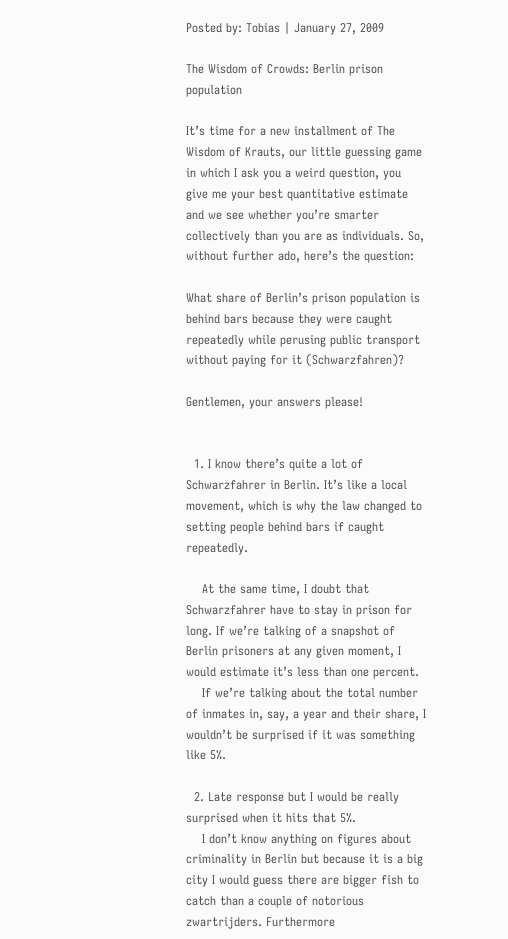Posted by: Tobias | January 27, 2009

The Wisdom of Crowds: Berlin prison population

It’s time for a new installment of The Wisdom of Krauts, our little guessing game in which I ask you a weird question, you give me your best quantitative estimate and we see whether you’re smarter collectively than you are as individuals. So, without further ado, here’s the question:

What share of Berlin’s prison population is behind bars because they were caught repeatedly while perusing public transport without paying for it (Schwarzfahren)?

Gentlemen, your answers please!


  1. I know there’s quite a lot of Schwarzfahrer in Berlin. It’s like a local movement, which is why the law changed to setting people behind bars if caught repeatedly.

    At the same time, I doubt that Schwarzfahrer have to stay in prison for long. If we’re talking of a snapshot of Berlin prisoners at any given moment, I would estimate it’s less than one percent.
    If we’re talking about the total number of inmates in, say, a year and their share, I wouldn’t be surprised if it was something like 5%.

  2. Late response but I would be really surprised when it hits that 5%.
    I don’t know anything on figures about criminality in Berlin but because it is a big city I would guess there are bigger fish to catch than a couple of notorious zwartrijders. Furthermore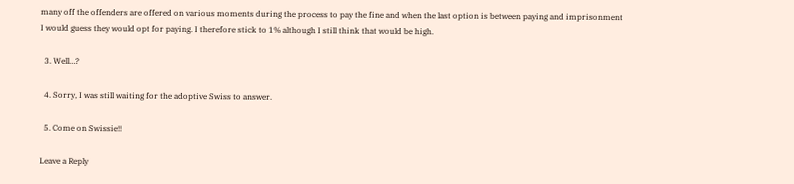many off the offenders are offered on various moments during the process to pay the fine and when the last option is between paying and imprisonment I would guess they would opt for paying. I therefore stick to 1% although I still think that would be high.

  3. Well…?

  4. Sorry, I was still waiting for the adoptive Swiss to answer.

  5. Come on Swissie!!

Leave a Reply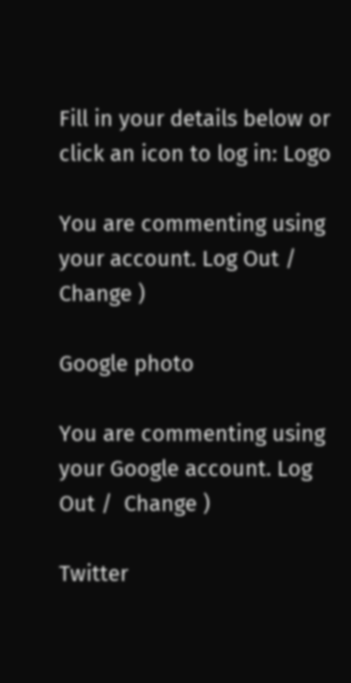Fill in your details below or click an icon to log in: Logo

You are commenting using your account. Log Out /  Change )

Google photo

You are commenting using your Google account. Log Out /  Change )

Twitter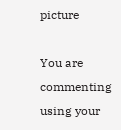picture

You are commenting using your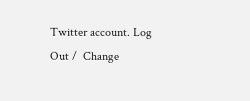Twitter account. Log Out /  Change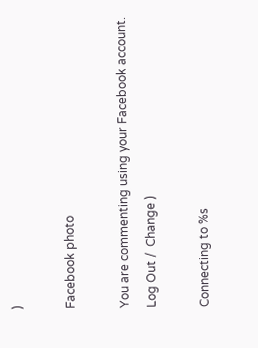)

Facebook photo

You are commenting using your Facebook account. Log Out /  Change )

Connecting to %s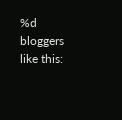%d bloggers like this: